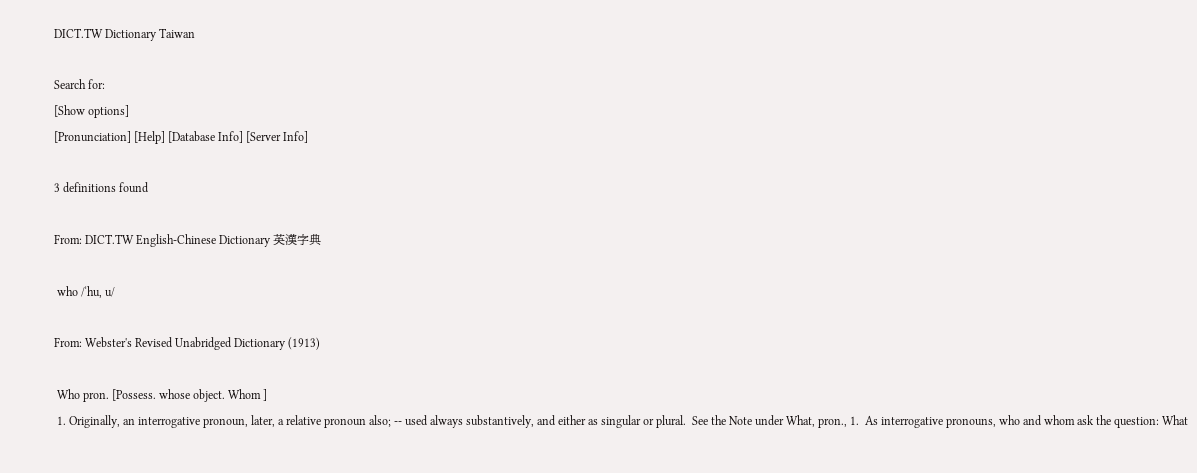DICT.TW Dictionary Taiwan

Search for:
[Show options]
[Pronunciation] [Help] [Database Info] [Server Info]

3 definitions found

From: DICT.TW English-Chinese Dictionary 英漢字典

 who /ˈhu, u/

From: Webster's Revised Unabridged Dictionary (1913)

 Who pron. [Possess. whose object. Whom ]
 1. Originally, an interrogative pronoun, later, a relative pronoun also; -- used always substantively, and either as singular or plural.  See the Note under What, pron., 1.  As interrogative pronouns, who and whom ask the question: What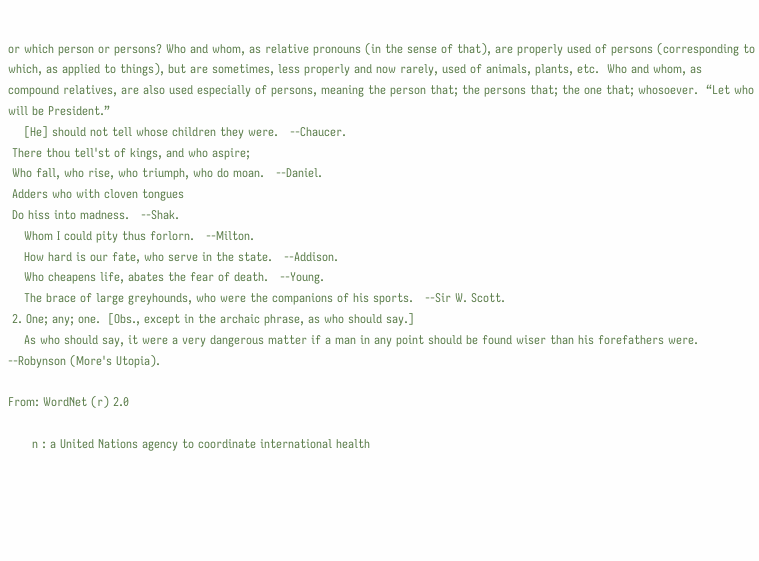or which person or persons? Who and whom, as relative pronouns (in the sense of that), are properly used of persons (corresponding to which, as applied to things), but are sometimes, less properly and now rarely, used of animals, plants, etc.  Who and whom, as compound relatives, are also used especially of persons, meaning the person that; the persons that; the one that; whosoever.  “Let who will be President.”
    [He] should not tell whose children they were.   --Chaucer.
 There thou tell'st of kings, and who aspire;
 Who fall, who rise, who triumph, who do moan.   --Daniel.
 Adders who with cloven tongues
 Do hiss into madness.   --Shak.
    Whom I could pity thus forlorn.   --Milton.
    How hard is our fate, who serve in the state.   --Addison.
    Who cheapens life, abates the fear of death.   --Young.
    The brace of large greyhounds, who were the companions of his sports.   --Sir W. Scott.
 2. One; any; one.  [Obs., except in the archaic phrase, as who should say.]
    As who should say, it were a very dangerous matter if a man in any point should be found wiser than his forefathers were.   --Robynson (More's Utopia).

From: WordNet (r) 2.0

      n : a United Nations agency to coordinate international health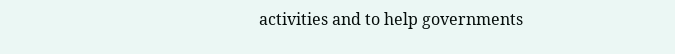activities and to help governments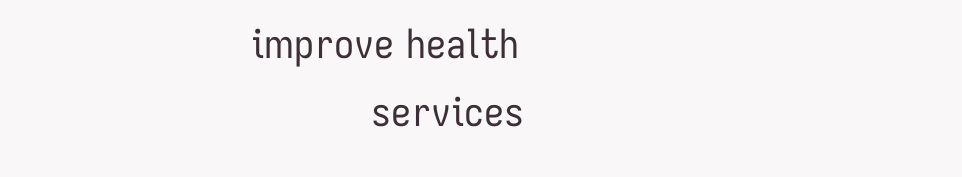improve health
          services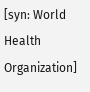[syn: World Health Organization]